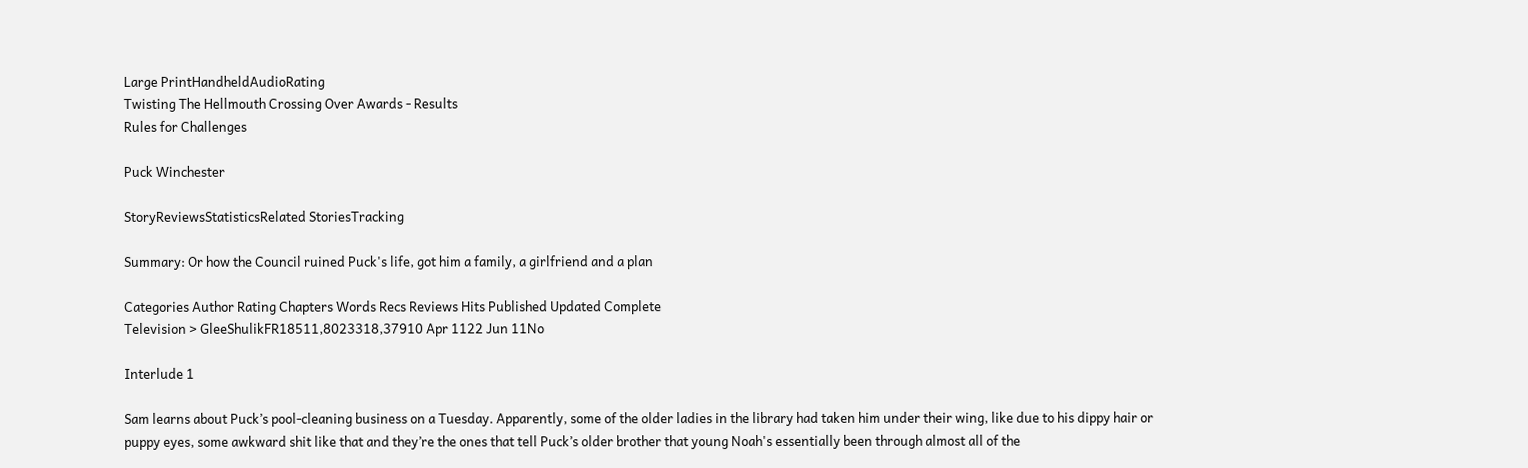Large PrintHandheldAudioRating
Twisting The Hellmouth Crossing Over Awards - Results
Rules for Challenges

Puck Winchester

StoryReviewsStatisticsRelated StoriesTracking

Summary: Or how the Council ruined Puck's life, got him a family, a girlfriend and a plan

Categories Author Rating Chapters Words Recs Reviews Hits Published Updated Complete
Television > GleeShulikFR18511,8023318,37910 Apr 1122 Jun 11No

Interlude 1

Sam learns about Puck’s pool-cleaning business on a Tuesday. Apparently, some of the older ladies in the library had taken him under their wing, like due to his dippy hair or puppy eyes, some awkward shit like that and they’re the ones that tell Puck’s older brother that young Noah's essentially been through almost all of the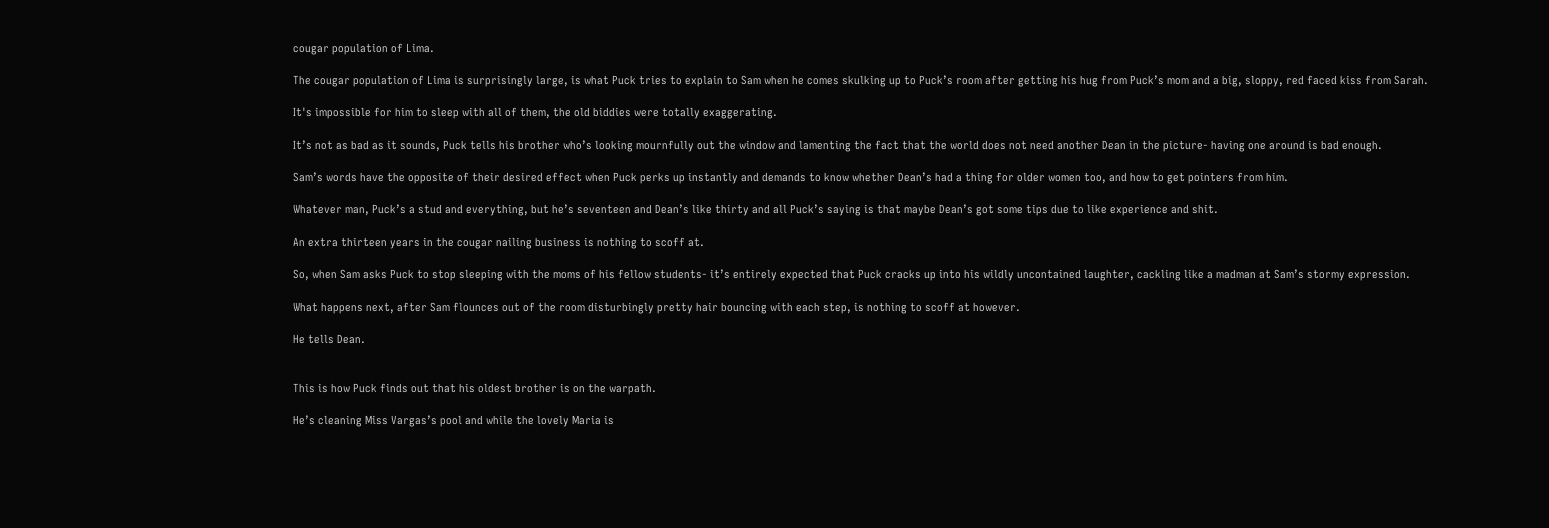cougar population of Lima.

The cougar population of Lima is surprisingly large, is what Puck tries to explain to Sam when he comes skulking up to Puck’s room after getting his hug from Puck’s mom and a big, sloppy, red faced kiss from Sarah.

It's impossible for him to sleep with all of them, the old biddies were totally exaggerating.

It’s not as bad as it sounds, Puck tells his brother who’s looking mournfully out the window and lamenting the fact that the world does not need another Dean in the picture- having one around is bad enough.

Sam’s words have the opposite of their desired effect when Puck perks up instantly and demands to know whether Dean’s had a thing for older women too, and how to get pointers from him.

Whatever man, Puck’s a stud and everything, but he’s seventeen and Dean’s like thirty and all Puck’s saying is that maybe Dean’s got some tips due to like experience and shit.

An extra thirteen years in the cougar nailing business is nothing to scoff at.

So, when Sam asks Puck to stop sleeping with the moms of his fellow students- it’s entirely expected that Puck cracks up into his wildly uncontained laughter, cackling like a madman at Sam’s stormy expression.

What happens next, after Sam flounces out of the room disturbingly pretty hair bouncing with each step, is nothing to scoff at however.

He tells Dean.


This is how Puck finds out that his oldest brother is on the warpath.

He’s cleaning Miss Vargas’s pool and while the lovely Maria is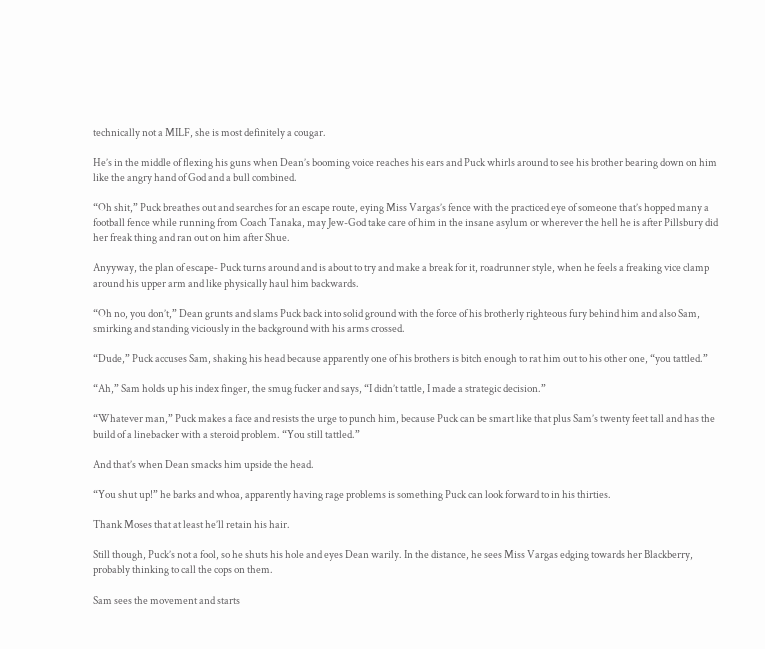technically not a MILF, she is most definitely a cougar.

He’s in the middle of flexing his guns when Dean’s booming voice reaches his ears and Puck whirls around to see his brother bearing down on him like the angry hand of God and a bull combined.

“Oh shit,” Puck breathes out and searches for an escape route, eying Miss Vargas’s fence with the practiced eye of someone that’s hopped many a football fence while running from Coach Tanaka, may Jew-God take care of him in the insane asylum or wherever the hell he is after Pillsbury did her freak thing and ran out on him after Shue.

Anyyway, the plan of escape- Puck turns around and is about to try and make a break for it, roadrunner style, when he feels a freaking vice clamp around his upper arm and like physically haul him backwards.

“Oh no, you don’t,” Dean grunts and slams Puck back into solid ground with the force of his brotherly righteous fury behind him and also Sam, smirking and standing viciously in the background with his arms crossed.

“Dude,” Puck accuses Sam, shaking his head because apparently one of his brothers is bitch enough to rat him out to his other one, “you tattled.”

“Ah,” Sam holds up his index finger, the smug fucker and says, “I didn’t tattle, I made a strategic decision.”

“Whatever man,” Puck makes a face and resists the urge to punch him, because Puck can be smart like that plus Sam’s twenty feet tall and has the build of a linebacker with a steroid problem. “You still tattled.”

And that’s when Dean smacks him upside the head.

“You shut up!” he barks and whoa, apparently having rage problems is something Puck can look forward to in his thirties.

Thank Moses that at least he’ll retain his hair.

Still though, Puck’s not a fool, so he shuts his hole and eyes Dean warily. In the distance, he sees Miss Vargas edging towards her Blackberry, probably thinking to call the cops on them.

Sam sees the movement and starts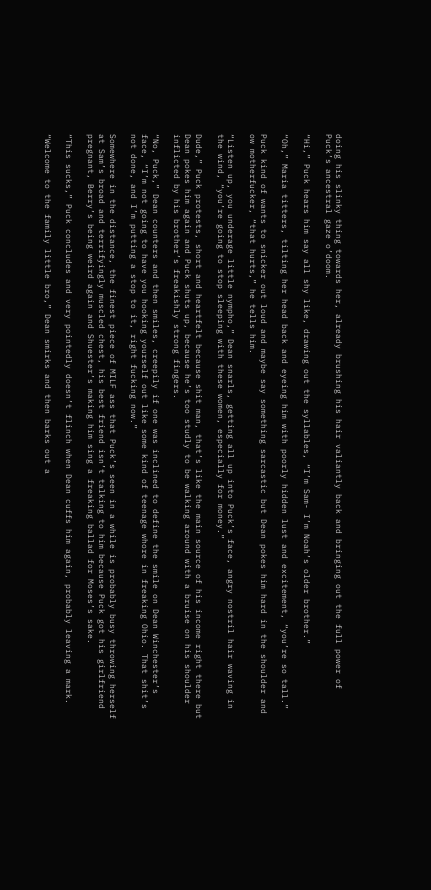doing his slinky thing towards her, already brushing his hair valiantly back and bringing out the full power of Puck’s ancestral gaze o’doom.

“Hi,” Puck hears him say all shy like, drawing out the syllables, “I’m Sam- I’m Noah’s older brother.”

“Oh,” Maria titters, tilting her head back and eyeing him with poorly hidden lust and excitement, “you’re so tall.”

Puck kind of wants to snicker out loud and maybe say something sarcastic but Dean pokes him hard in the shoulder and ow motherfucker, “that hurts,” he tells him.

“Listen up, you underage little nympho,” Dean snarls, getting all up into Puck’s face, angry nostril hair waving in the wind, “you’re going to stop sleeping with these women, especially for money.”

Dude,” Puck protests, short and heartfelt because shit man, that’s like the main source of his income right there but Dean pokes him again and Puck shuts up, because he’s too studly to be walking around with a bruise on his shoulder inflicted by his brother’s freakishly strong fingers.

“No, Puck,” Dean counters and then smiles, creepily if one was inclined to define the smile on Dean Winchester’s face, “I’m not going to have you hooking yourself out like some kind of teenage whore in freaking Ohio. That shit’s not done, and I’m putting a stop to it, right fucking now.”

Somewhere in the distance, the finest piece of MILF ass that Puck’s seen in a while is probably busy throwing herself at Sam’s broad and terrifyingly muscled chest, his best friend isn’t talking to him because Puck got his girlfriend pregnant, Berry’s being weird again and Shuester’s making him sing a freaking ballad for Moses’s sake.

“This sucks,” Puck concludes and very pointedly doesn’t flinch when Dean cuffs him again, probably leaving a mark.

“Welcome to the family little bro,” Dean smirks and then barks out a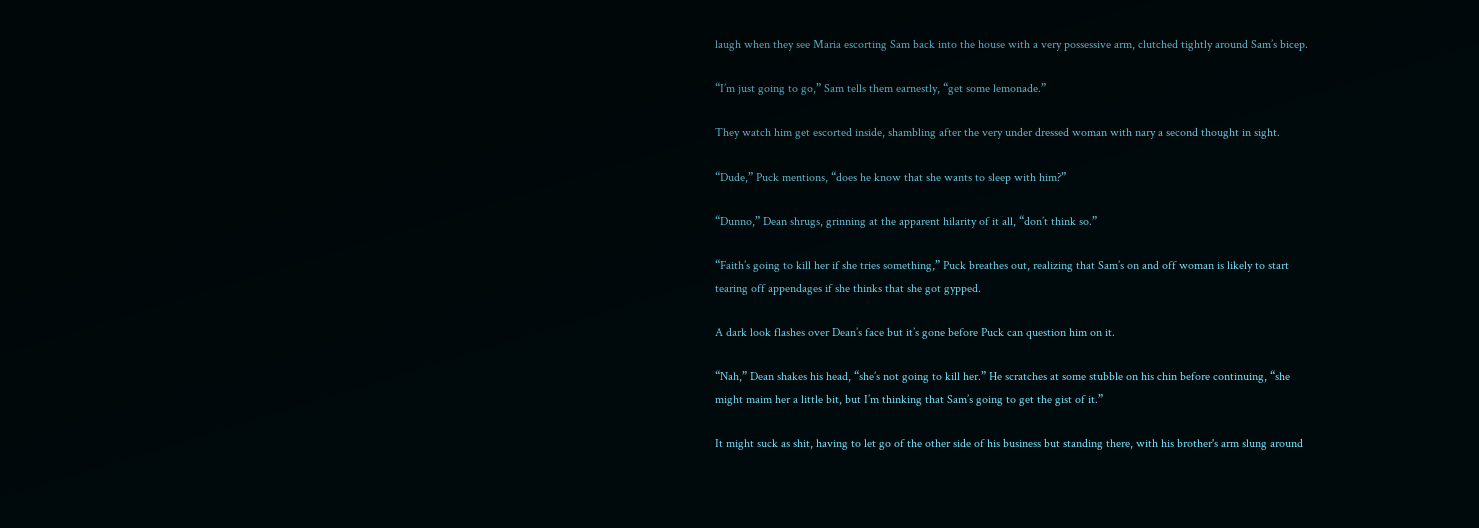laugh when they see Maria escorting Sam back into the house with a very possessive arm, clutched tightly around Sam’s bicep.

“I’m just going to go,” Sam tells them earnestly, “get some lemonade.”

They watch him get escorted inside, shambling after the very under dressed woman with nary a second thought in sight.

“Dude,” Puck mentions, “does he know that she wants to sleep with him?”

“Dunno,” Dean shrugs, grinning at the apparent hilarity of it all, “don’t think so.”

“Faith’s going to kill her if she tries something,” Puck breathes out, realizing that Sam’s on and off woman is likely to start tearing off appendages if she thinks that she got gypped.

A dark look flashes over Dean’s face but it’s gone before Puck can question him on it.

“Nah,” Dean shakes his head, “she’s not going to kill her.” He scratches at some stubble on his chin before continuing, “she might maim her a little bit, but I’m thinking that Sam’s going to get the gist of it.”

It might suck as shit, having to let go of the other side of his business but standing there, with his brother's arm slung around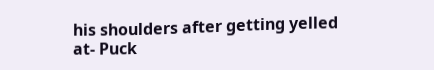his shoulders after getting yelled at- Puck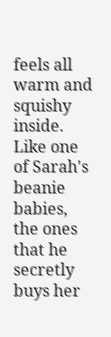feels all warm and squishy inside. Like one of Sarah's beanie babies, the ones that he secretly buys her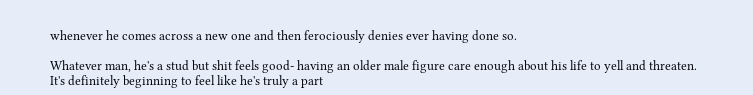whenever he comes across a new one and then ferociously denies ever having done so.

Whatever man, he's a stud but shit feels good- having an older male figure care enough about his life to yell and threaten. It's definitely beginning to feel like he's truly a part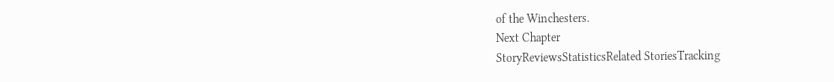of the Winchesters.
Next Chapter
StoryReviewsStatisticsRelated StoriesTracking